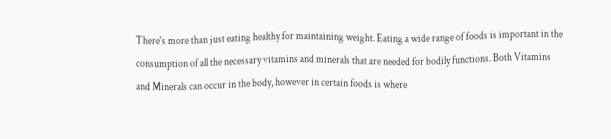There's more than just eating healthy for maintaining weight. Eating a wide range of foods is important in the consumption of all the necessary vitamins and minerals that are needed for bodily functions. Both Vitamins and Minerals can occur in the body, however in certain foods is where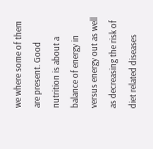we where some of them are present. Good nutrition is about a balance of energy in versus energy out as well as decreasing the risk of  diet related diseases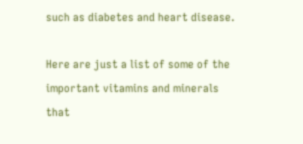such as diabetes and heart disease.

Here are just a list of some of the important vitamins and minerals that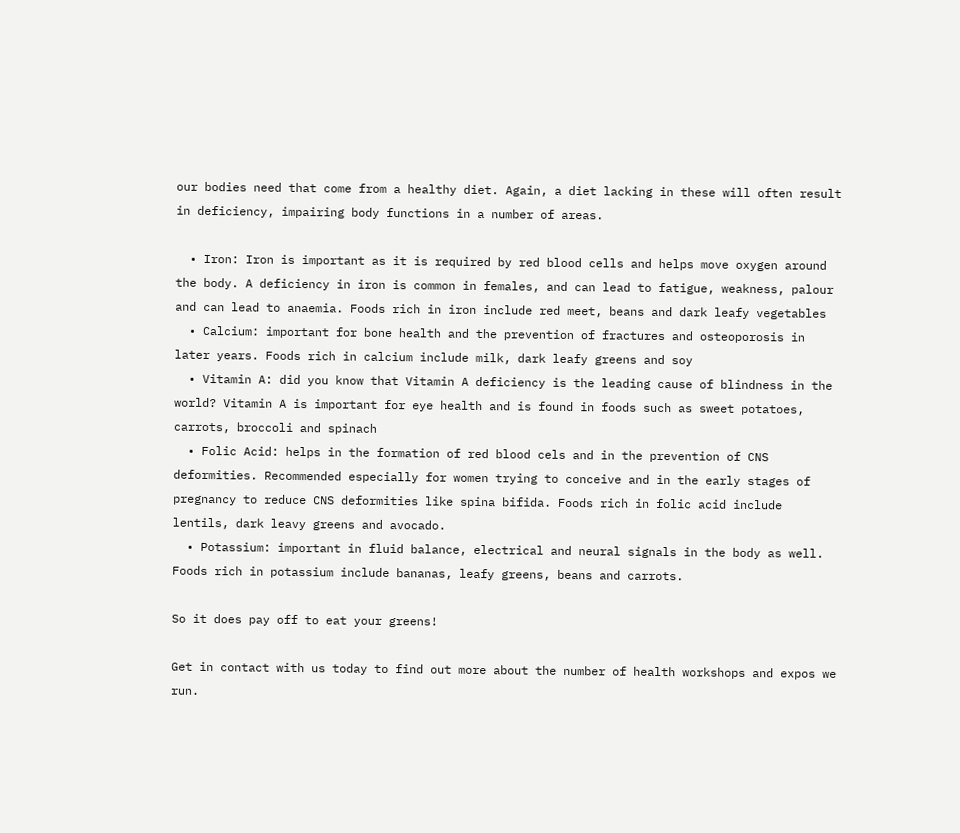our bodies need that come from a healthy diet. Again, a diet lacking in these will often result in deficiency, impairing body functions in a number of areas.

  • Iron: Iron is important as it is required by red blood cells and helps move oxygen around the body. A deficiency in iron is common in females, and can lead to fatigue, weakness, palour and can lead to anaemia. Foods rich in iron include red meet, beans and dark leafy vegetables
  • Calcium: important for bone health and the prevention of fractures and osteoporosis in later years. Foods rich in calcium include milk, dark leafy greens and soy
  • Vitamin A: did you know that Vitamin A deficiency is the leading cause of blindness in the world? Vitamin A is important for eye health and is found in foods such as sweet potatoes, carrots, broccoli and spinach
  • Folic Acid: helps in the formation of red blood cels and in the prevention of CNS deformities. Recommended especially for women trying to conceive and in the early stages of pregnancy to reduce CNS deformities like spina bifida. Foods rich in folic acid include lentils, dark leavy greens and avocado.
  • Potassium: important in fluid balance, electrical and neural signals in the body as well. Foods rich in potassium include bananas, leafy greens, beans and carrots.

So it does pay off to eat your greens!

Get in contact with us today to find out more about the number of health workshops and expos we run.